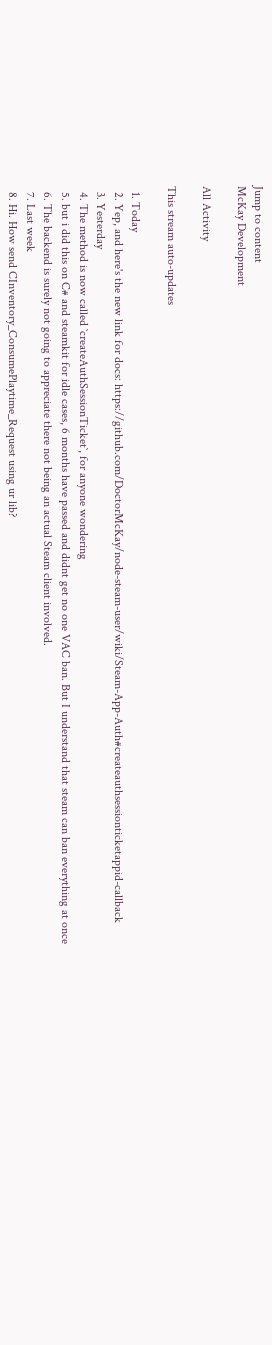Jump to content
McKay Development

All Activity

This stream auto-updates

  1. Today
  2. Yep, and here's the new link for docs: https://github.com/DoctorMcKay/node-steam-user/wiki/Steam-App-Auth#createauthsessionticketappid-callback
  3. Yesterday
  4. The method is now called `createAuthSessionTicket`, for anyone wondering
  5. but i did this on C# and steamkit for idle cases, 6 months have passed and didnt get no one VAC ban. But I understand that steam can ban everything at once
  6. The backend is surely not going to appreciate there not being an actual Steam client involved.
  7. Last week
  8. Hi. How send CInventory_ConsumePlaytime_Request using ur lib?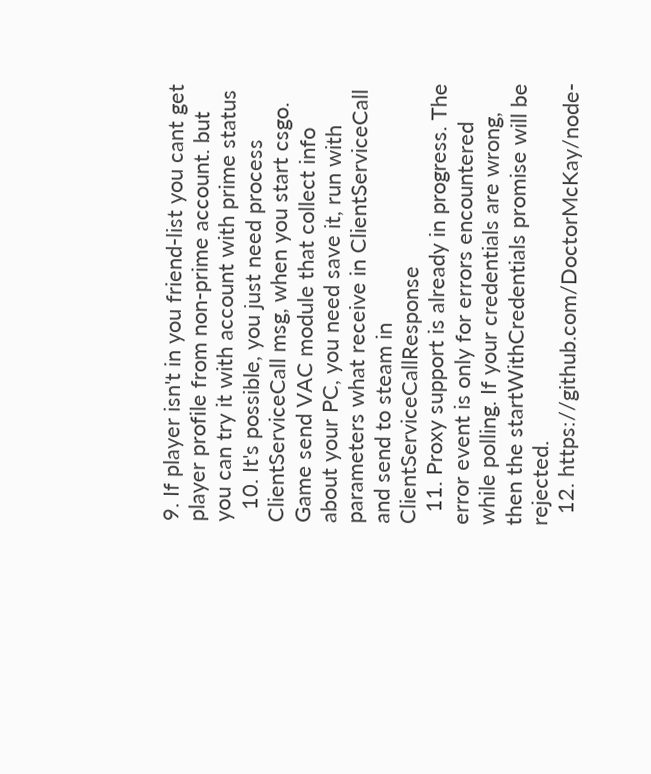9. If player isn't in you friend-list you cant get player profile from non-prime account. but you can try it with account with prime status
  10. It's possible, you just need process ClientServiceCall msg, when you start csgo. Game send VAC module that collect info about your PC, you need save it, run with parameters what receive in ClientServiceCall and send to steam in ClientServiceCallResponse
  11. Proxy support is already in progress. The error event is only for errors encountered while polling. If your credentials are wrong, then the startWithCredentials promise will be rejected.
  12. https://github.com/DoctorMcKay/node-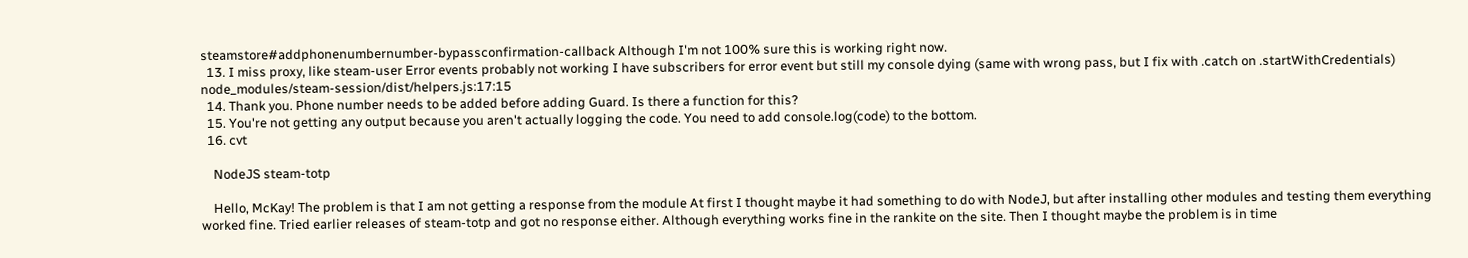steamstore#addphonenumbernumber-bypassconfirmation-callback Although I'm not 100% sure this is working right now.
  13. I miss proxy, like steam-user Error events probably not working I have subscribers for error event but still my console dying (same with wrong pass, but I fix with .catch on .startWithCredentials) node_modules/steam-session/dist/helpers.js:17:15
  14. Thank you. Phone number needs to be added before adding Guard. Is there a function for this?
  15. You're not getting any output because you aren't actually logging the code. You need to add console.log(code) to the bottom.
  16. cvt

    NodeJS steam-totp

    Hello, McKay! The problem is that I am not getting a response from the module At first I thought maybe it had something to do with NodeJ, but after installing other modules and testing them everything worked fine. Tried earlier releases of steam-totp and got no response either. Although everything works fine in the rankite on the site. Then I thought maybe the problem is in time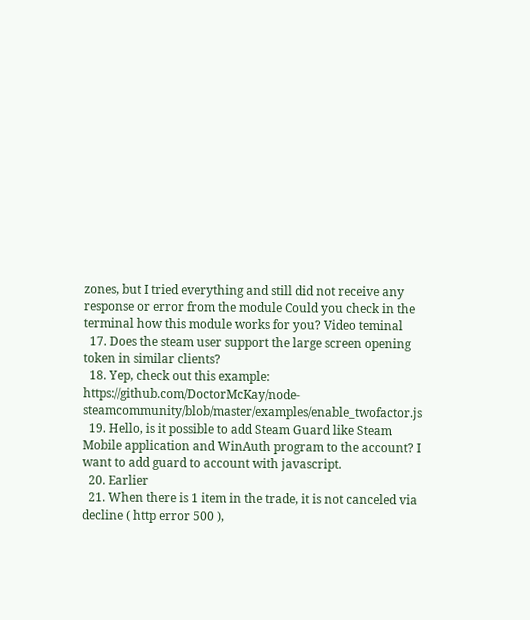zones, but I tried everything and still did not receive any response or error from the module Could you check in the terminal how this module works for you? Video teminal
  17. Does the steam user support the large screen opening token in similar clients?
  18. Yep, check out this example: https://github.com/DoctorMcKay/node-steamcommunity/blob/master/examples/enable_twofactor.js
  19. Hello, is it possible to add Steam Guard like Steam Mobile application and WinAuth program to the account? I want to add guard to account with javascript.
  20. Earlier
  21. When there is 1 item in the trade, it is not canceled via decline ( http error 500 ),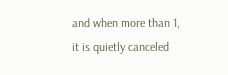and when more than 1, it is quietly canceled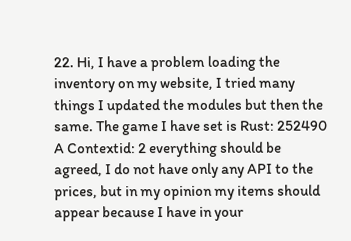22. Hi, I have a problem loading the inventory on my website, I tried many things I updated the modules but then the same. The game I have set is Rust: 252490 A Contextid: 2 everything should be agreed, I do not have only any API to the prices, but in my opinion my items should appear because I have in your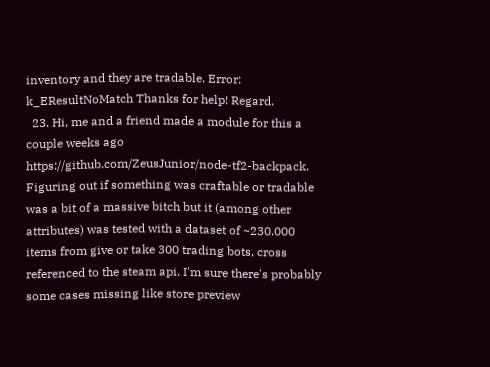inventory and they are tradable. Error: k_EResultNoMatch Thanks for help! Regard.
  23. Hi, me and a friend made a module for this a couple weeks ago https://github.com/ZeusJunior/node-tf2-backpack. Figuring out if something was craftable or tradable was a bit of a massive bitch but it (among other attributes) was tested with a dataset of ~230.000 items from give or take 300 trading bots, cross referenced to the steam api. I'm sure there's probably some cases missing like store preview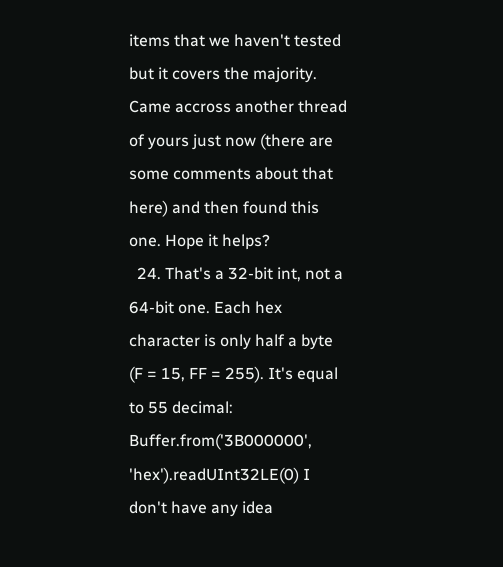items that we haven't tested but it covers the majority. Came accross another thread of yours just now (there are some comments about that here) and then found this one. Hope it helps?
  24. That's a 32-bit int, not a 64-bit one. Each hex character is only half a byte (F = 15, FF = 255). It's equal to 55 decimal: Buffer.from('3B000000', 'hex').readUInt32LE(0) I don't have any idea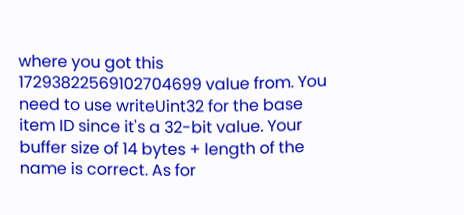where you got this 17293822569102704699 value from. You need to use writeUint32 for the base item ID since it's a 32-bit value. Your buffer size of 14 bytes + length of the name is correct. As for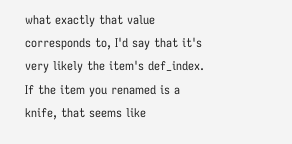what exactly that value corresponds to, I'd say that it's very likely the item's def_index. If the item you renamed is a knife, that seems like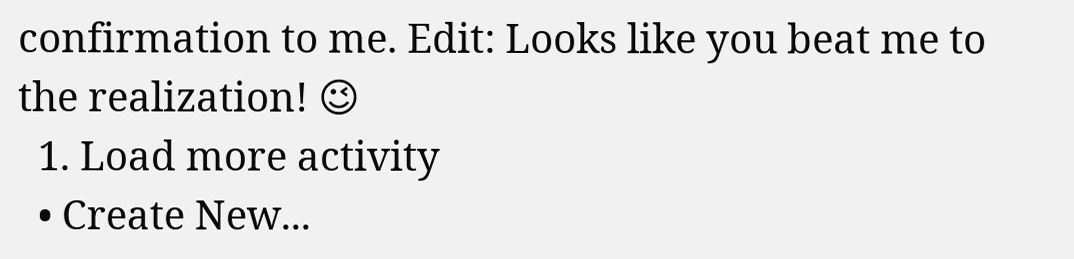confirmation to me. Edit: Looks like you beat me to the realization! 😉
  1. Load more activity
  • Create New...